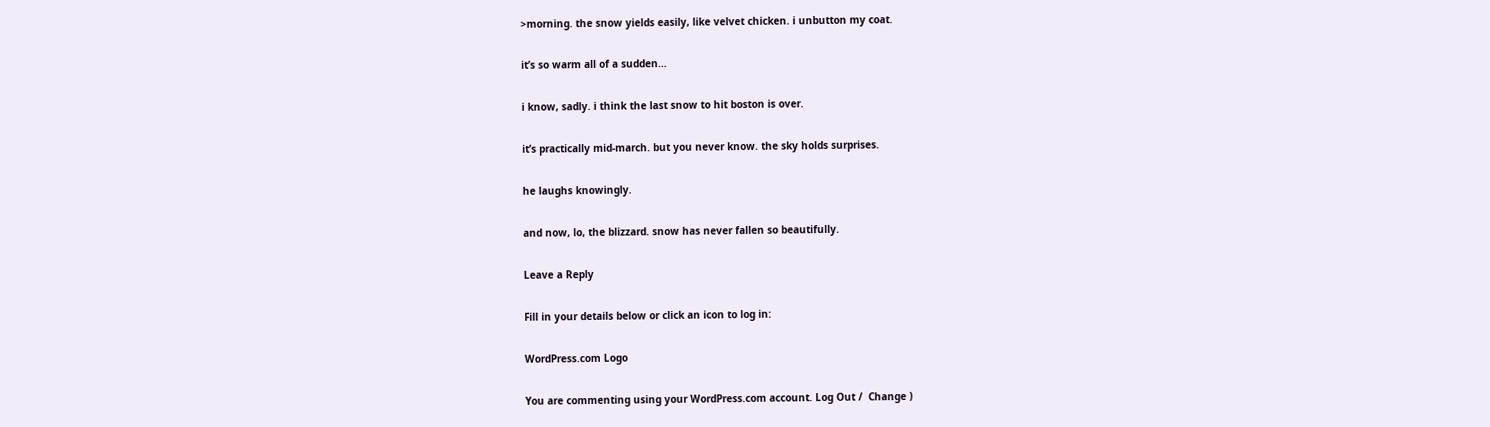>morning. the snow yields easily, like velvet chicken. i unbutton my coat.

it’s so warm all of a sudden…

i know, sadly. i think the last snow to hit boston is over.

it’s practically mid-march. but you never know. the sky holds surprises.

he laughs knowingly.

and now, lo, the blizzard. snow has never fallen so beautifully.

Leave a Reply

Fill in your details below or click an icon to log in:

WordPress.com Logo

You are commenting using your WordPress.com account. Log Out /  Change )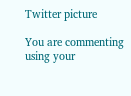Twitter picture

You are commenting using your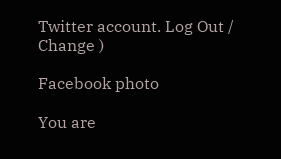Twitter account. Log Out /  Change )

Facebook photo

You are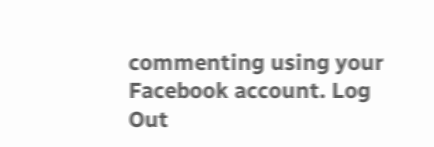commenting using your Facebook account. Log Out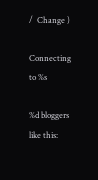/  Change )

Connecting to %s

%d bloggers like this: